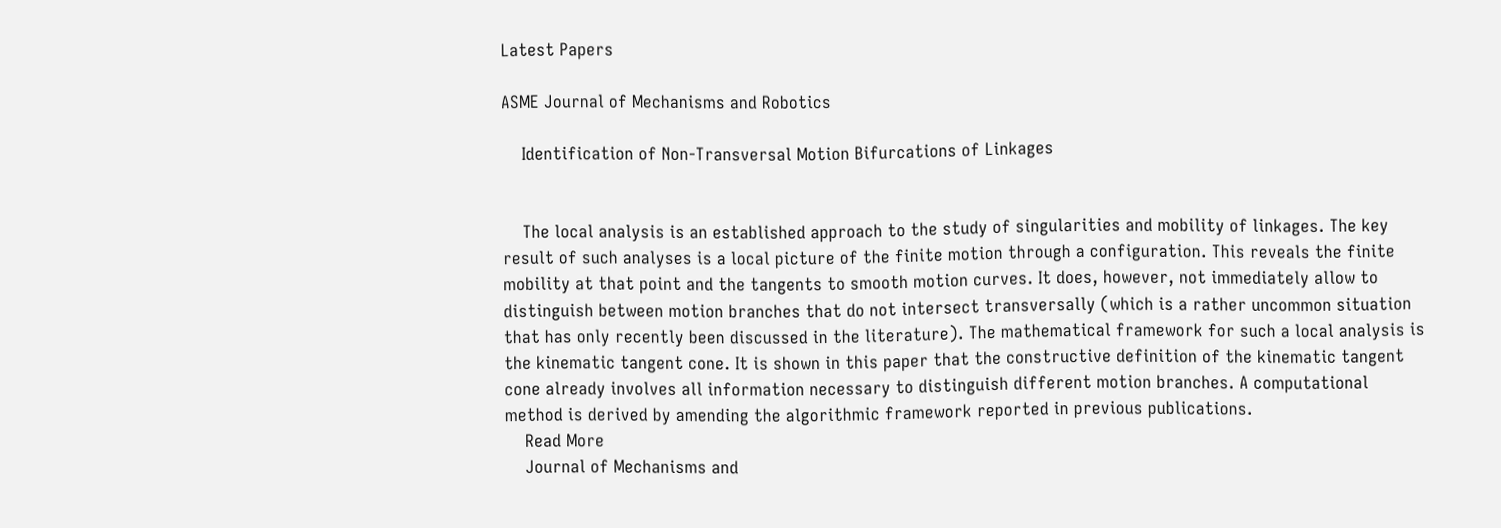Latest Papers

ASME Journal of Mechanisms and Robotics

    Identification of Non-Transversal Motion Bifurcations of Linkages


    The local analysis is an established approach to the study of singularities and mobility of linkages. The key result of such analyses is a local picture of the finite motion through a configuration. This reveals the finite mobility at that point and the tangents to smooth motion curves. It does, however, not immediately allow to distinguish between motion branches that do not intersect transversally (which is a rather uncommon situation that has only recently been discussed in the literature). The mathematical framework for such a local analysis is the kinematic tangent cone. It is shown in this paper that the constructive definition of the kinematic tangent cone already involves all information necessary to distinguish different motion branches. A computational method is derived by amending the algorithmic framework reported in previous publications.
    Read More
    Journal of Mechanisms and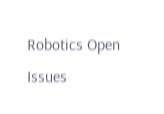Robotics Open Issues